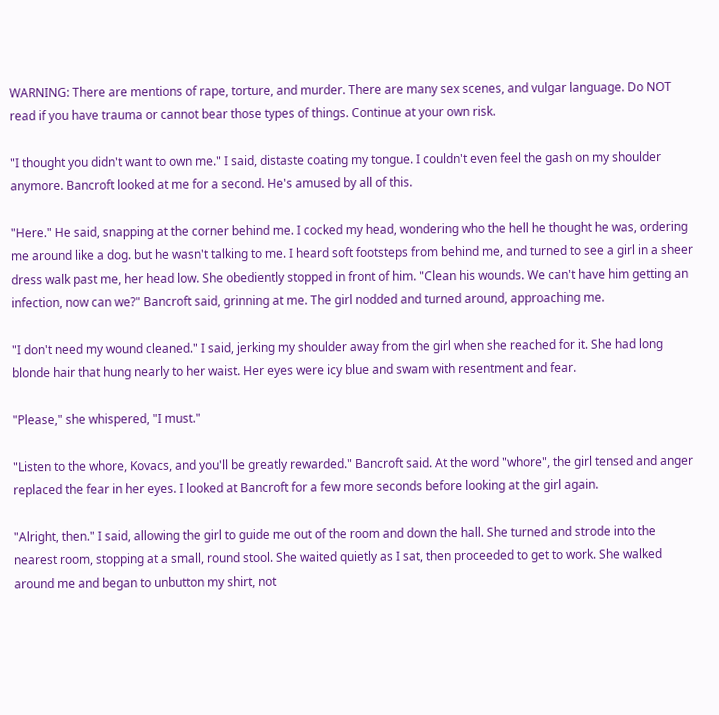WARNING: There are mentions of rape, torture, and murder. There are many sex scenes, and vulgar language. Do NOT read if you have trauma or cannot bear those types of things. Continue at your own risk.

"I thought you didn't want to own me." I said, distaste coating my tongue. I couldn't even feel the gash on my shoulder anymore. Bancroft looked at me for a second. He's amused by all of this.

"Here." He said, snapping at the corner behind me. I cocked my head, wondering who the hell he thought he was, ordering me around like a dog. but he wasn't talking to me. I heard soft footsteps from behind me, and turned to see a girl in a sheer dress walk past me, her head low. She obediently stopped in front of him. "Clean his wounds. We can't have him getting an infection, now can we?" Bancroft said, grinning at me. The girl nodded and turned around, approaching me.

"I don't need my wound cleaned." I said, jerking my shoulder away from the girl when she reached for it. She had long blonde hair that hung nearly to her waist. Her eyes were icy blue and swam with resentment and fear.

"Please," she whispered, "I must."

"Listen to the whore, Kovacs, and you'll be greatly rewarded." Bancroft said. At the word "whore", the girl tensed and anger replaced the fear in her eyes. I looked at Bancroft for a few more seconds before looking at the girl again.

"Alright, then." I said, allowing the girl to guide me out of the room and down the hall. She turned and strode into the nearest room, stopping at a small, round stool. She waited quietly as I sat, then proceeded to get to work. She walked around me and began to unbutton my shirt, not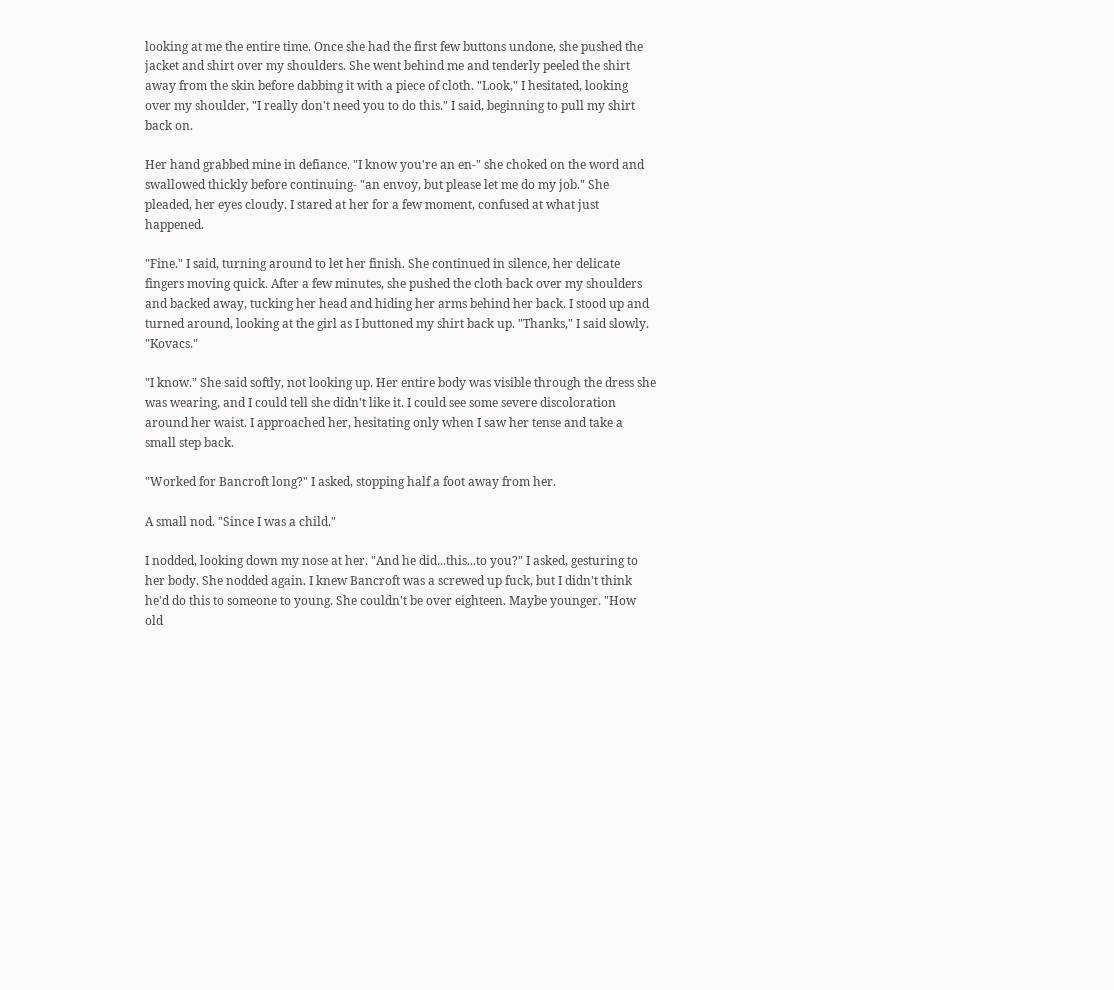looking at me the entire time. Once she had the first few buttons undone, she pushed the jacket and shirt over my shoulders. She went behind me and tenderly peeled the shirt away from the skin before dabbing it with a piece of cloth. "Look," I hesitated, looking over my shoulder, "I really don't need you to do this." I said, beginning to pull my shirt back on.

Her hand grabbed mine in defiance. "I know you're an en-" she choked on the word and swallowed thickly before continuing- "an envoy, but please let me do my job." She pleaded, her eyes cloudy. I stared at her for a few moment, confused at what just happened.

"Fine." I said, turning around to let her finish. She continued in silence, her delicate fingers moving quick. After a few minutes, she pushed the cloth back over my shoulders and backed away, tucking her head and hiding her arms behind her back. I stood up and turned around, looking at the girl as I buttoned my shirt back up. "Thanks," I said slowly. "Kovacs."

"I know." She said softly, not looking up. Her entire body was visible through the dress she was wearing, and I could tell she didn't like it. I could see some severe discoloration around her waist. I approached her, hesitating only when I saw her tense and take a small step back.

"Worked for Bancroft long?" I asked, stopping half a foot away from her.

A small nod. "Since I was a child."

I nodded, looking down my nose at her. "And he did...this...to you?" I asked, gesturing to her body. She nodded again. I knew Bancroft was a screwed up fuck, but I didn't think he'd do this to someone to young. She couldn't be over eighteen. Maybe younger. "How old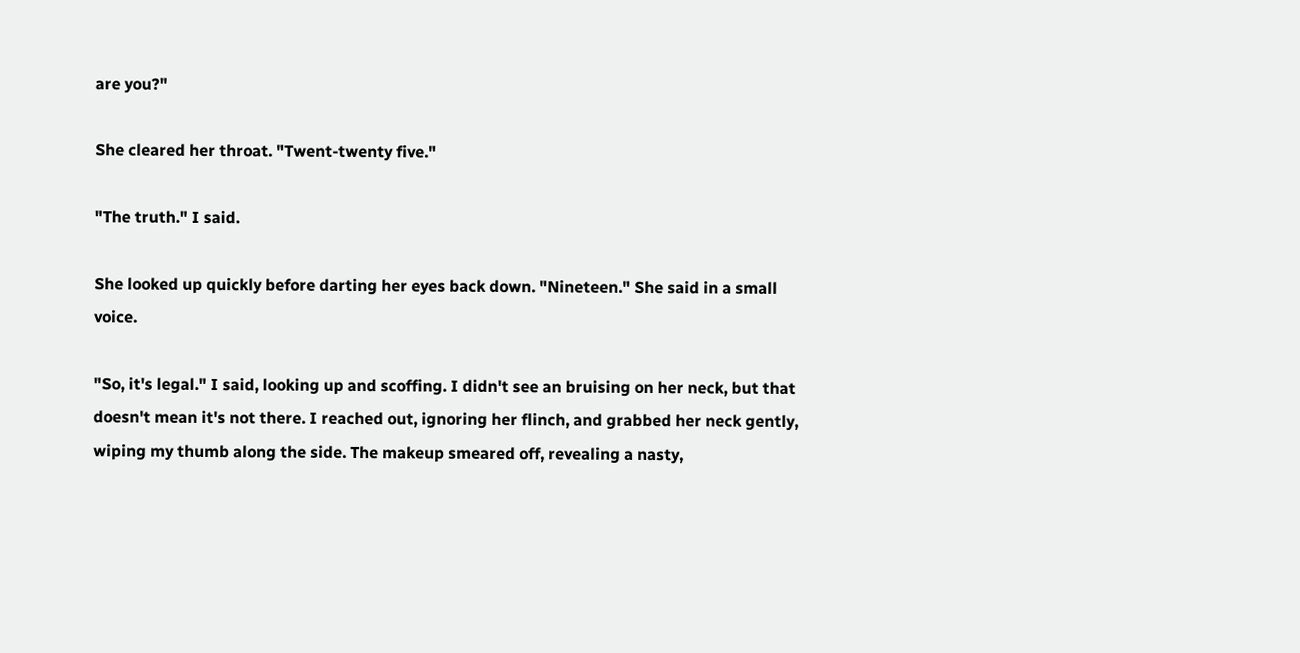are you?"

She cleared her throat. "Twent-twenty five."

"The truth." I said.

She looked up quickly before darting her eyes back down. "Nineteen." She said in a small voice.

"So, it's legal." I said, looking up and scoffing. I didn't see an bruising on her neck, but that doesn't mean it's not there. I reached out, ignoring her flinch, and grabbed her neck gently, wiping my thumb along the side. The makeup smeared off, revealing a nasty,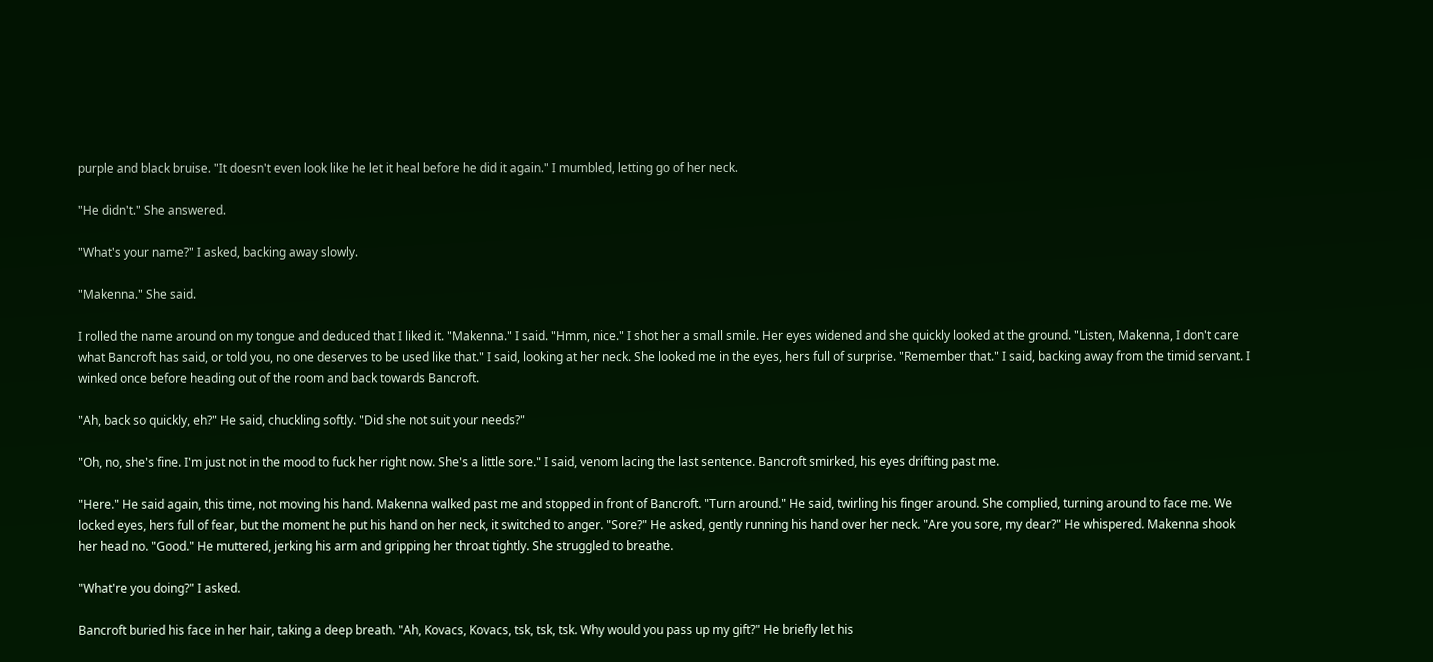purple and black bruise. "It doesn't even look like he let it heal before he did it again." I mumbled, letting go of her neck.

"He didn't." She answered.

"What's your name?" I asked, backing away slowly.

"Makenna." She said.

I rolled the name around on my tongue and deduced that I liked it. "Makenna." I said. "Hmm, nice." I shot her a small smile. Her eyes widened and she quickly looked at the ground. "Listen, Makenna, I don't care what Bancroft has said, or told you, no one deserves to be used like that." I said, looking at her neck. She looked me in the eyes, hers full of surprise. "Remember that." I said, backing away from the timid servant. I winked once before heading out of the room and back towards Bancroft.

"Ah, back so quickly, eh?" He said, chuckling softly. "Did she not suit your needs?"

"Oh, no, she's fine. I'm just not in the mood to fuck her right now. She's a little sore." I said, venom lacing the last sentence. Bancroft smirked, his eyes drifting past me.

"Here." He said again, this time, not moving his hand. Makenna walked past me and stopped in front of Bancroft. "Turn around." He said, twirling his finger around. She complied, turning around to face me. We locked eyes, hers full of fear, but the moment he put his hand on her neck, it switched to anger. "Sore?" He asked, gently running his hand over her neck. "Are you sore, my dear?" He whispered. Makenna shook her head no. "Good." He muttered, jerking his arm and gripping her throat tightly. She struggled to breathe.

"What're you doing?" I asked.

Bancroft buried his face in her hair, taking a deep breath. "Ah, Kovacs, Kovacs, tsk, tsk, tsk. Why would you pass up my gift?" He briefly let his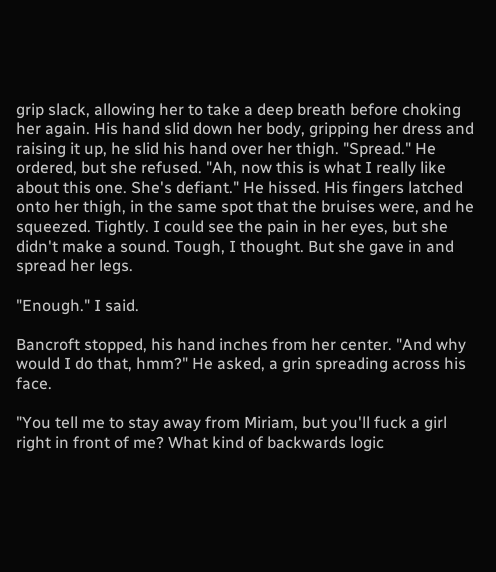grip slack, allowing her to take a deep breath before choking her again. His hand slid down her body, gripping her dress and raising it up, he slid his hand over her thigh. "Spread." He ordered, but she refused. "Ah, now this is what I really like about this one. She's defiant." He hissed. His fingers latched onto her thigh, in the same spot that the bruises were, and he squeezed. Tightly. I could see the pain in her eyes, but she didn't make a sound. Tough, I thought. But she gave in and spread her legs.

"Enough." I said.

Bancroft stopped, his hand inches from her center. "And why would I do that, hmm?" He asked, a grin spreading across his face.

"You tell me to stay away from Miriam, but you'll fuck a girl right in front of me? What kind of backwards logic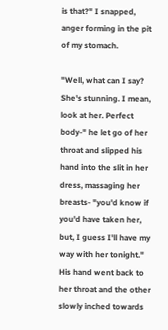is that?" I snapped, anger forming in the pit of my stomach.

"Well, what can I say? She's stunning. I mean, look at her. Perfect body-" he let go of her throat and slipped his hand into the slit in her dress, massaging her breasts- "you'd know if you'd have taken her, but, I guess I'll have my way with her tonight." His hand went back to her throat and the other slowly inched towards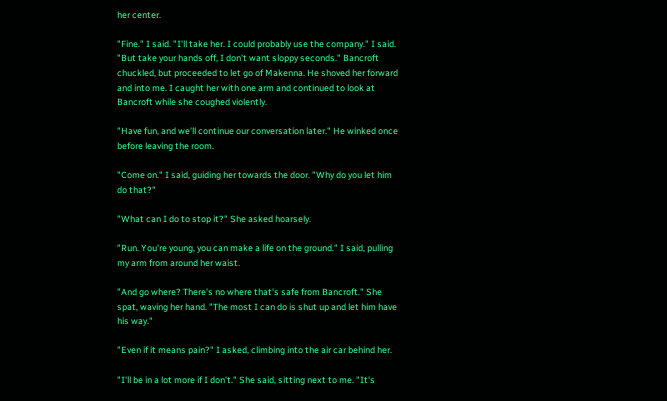her center.

"Fine." I said. "I'll take her. I could probably use the company." I said. "But take your hands off, I don't want sloppy seconds." Bancroft chuckled, but proceeded to let go of Makenna. He shoved her forward and into me. I caught her with one arm and continued to look at Bancroft while she coughed violently.

"Have fun, and we'll continue our conversation later." He winked once before leaving the room.

"Come on." I said, guiding her towards the door. "Why do you let him do that?"

"What can I do to stop it?" She asked hoarsely.

"Run. You're young, you can make a life on the ground." I said, pulling my arm from around her waist.

"And go where? There's no where that's safe from Bancroft." She spat, waving her hand. "The most I can do is shut up and let him have his way."

"Even if it means pain?" I asked, climbing into the air car behind her.

"I'll be in a lot more if I don't." She said, sitting next to me. "It's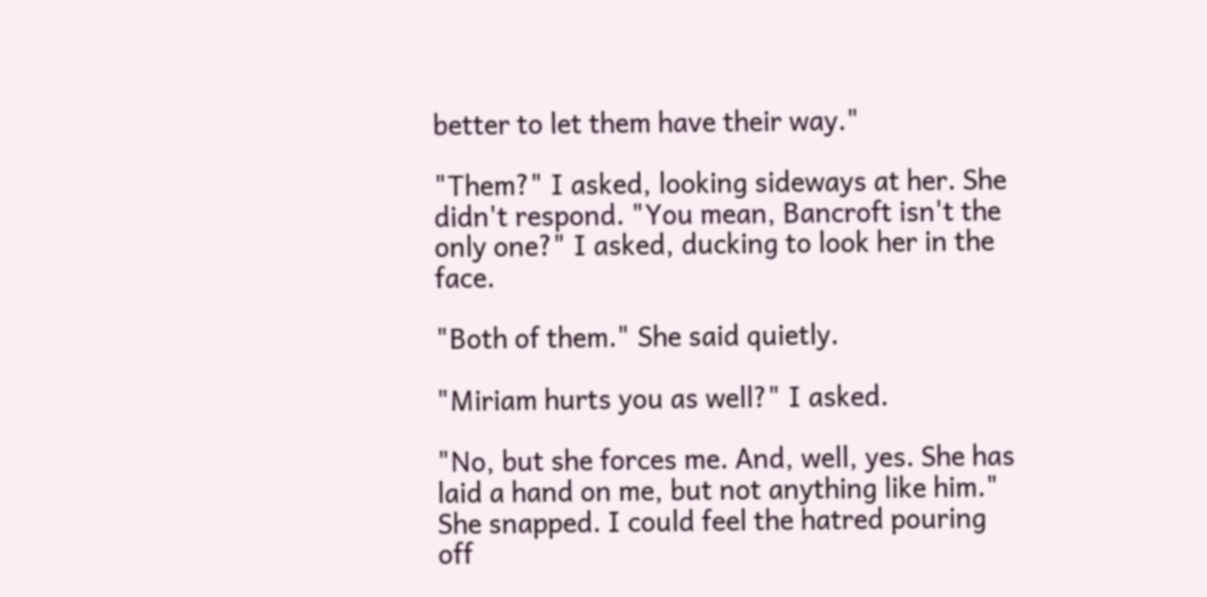better to let them have their way."

"Them?" I asked, looking sideways at her. She didn't respond. "You mean, Bancroft isn't the only one?" I asked, ducking to look her in the face.

"Both of them." She said quietly.

"Miriam hurts you as well?" I asked.

"No, but she forces me. And, well, yes. She has laid a hand on me, but not anything like him." She snapped. I could feel the hatred pouring off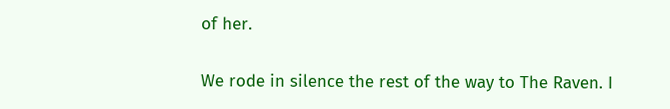of her.

We rode in silence the rest of the way to The Raven. I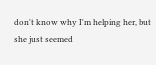don't know why I'm helping her, but she just seemed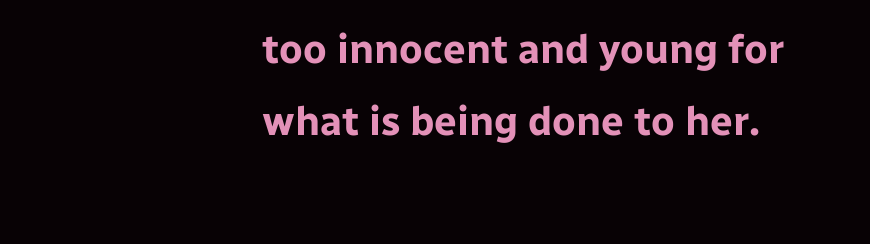too innocent and young for what is being done to her.